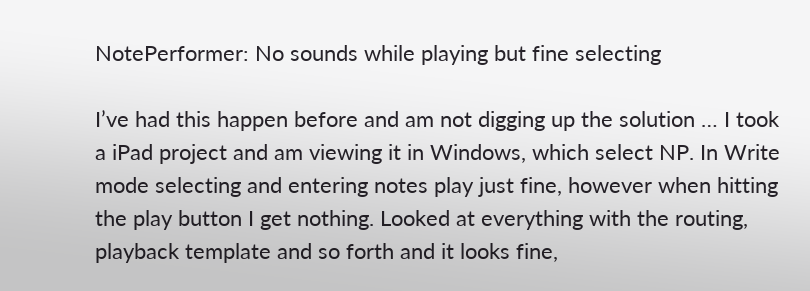NotePerformer: No sounds while playing but fine selecting

I’ve had this happen before and am not digging up the solution … I took a iPad project and am viewing it in Windows, which select NP. In Write mode selecting and entering notes play just fine, however when hitting the play button I get nothing. Looked at everything with the routing, playback template and so forth and it looks fine,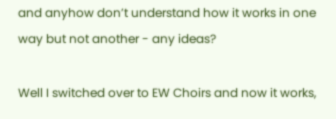and anyhow don’t understand how it works in one way but not another - any ideas?

Well I switched over to EW Choirs and now it works,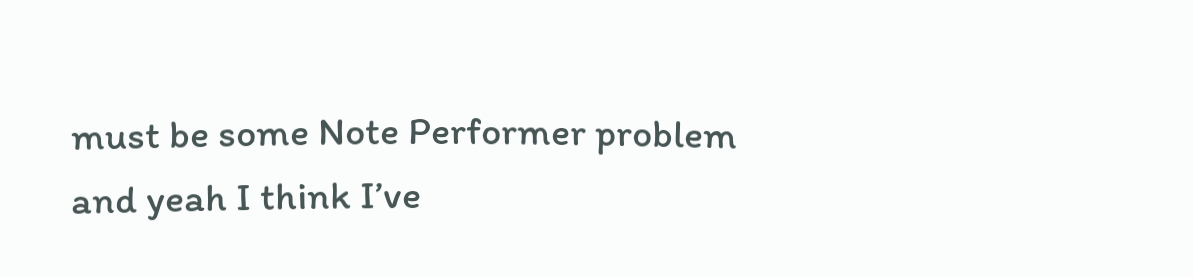must be some Note Performer problem and yeah I think I’ve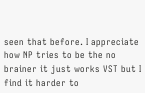seen that before. I appreciate how NP tries to be the no brainer it just works VST but I find it harder to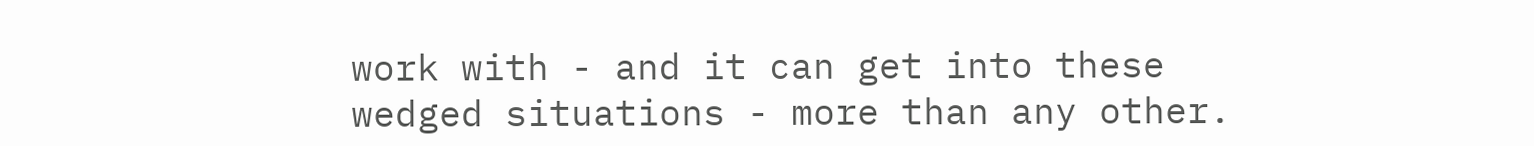work with - and it can get into these wedged situations - more than any other.